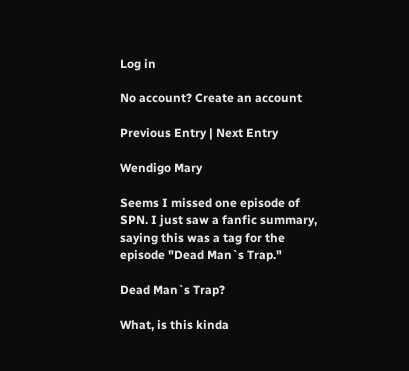Log in

No account? Create an account

Previous Entry | Next Entry

Wendigo Mary

Seems I missed one episode of SPN. I just saw a fanfic summary, saying this was a tag for the episode "Dead Man`s Trap."

Dead Man`s Trap?

What, is this kinda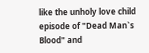like the unholy love child episode of "Dead Man`s Blood" and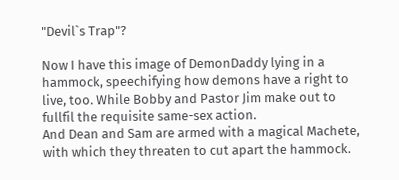"Devil`s Trap"?

Now I have this image of DemonDaddy lying in a hammock, speechifying how demons have a right to live, too. While Bobby and Pastor Jim make out to fullfil the requisite same-sex action.
And Dean and Sam are armed with a magical Machete, with which they threaten to cut apart the hammock.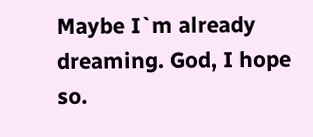Maybe I`m already dreaming. God, I hope so.